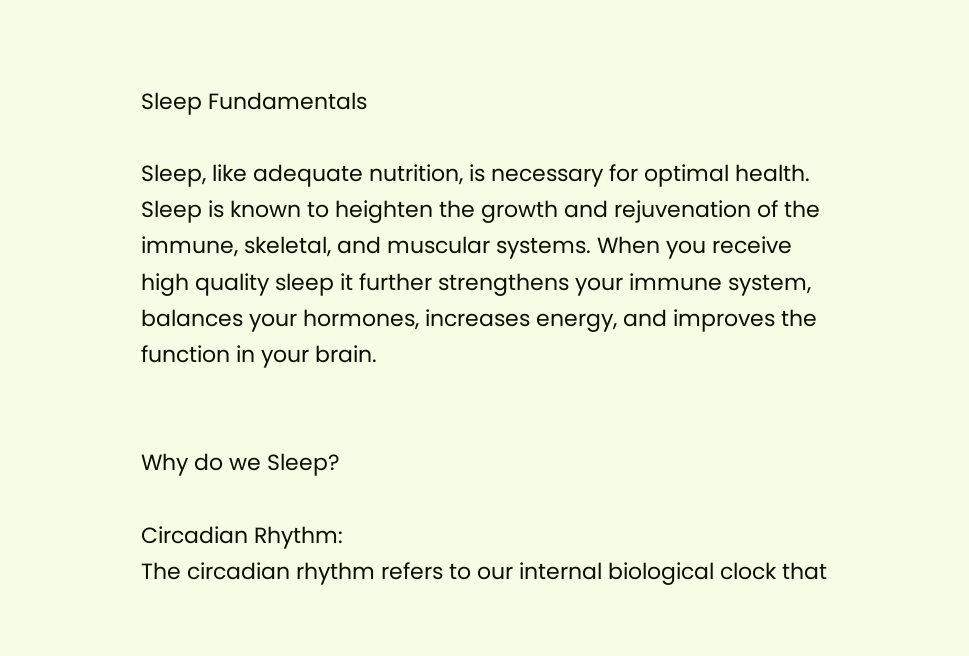Sleep Fundamentals

Sleep, like adequate nutrition, is necessary for optimal health. Sleep is known to heighten the growth and rejuvenation of the immune, skeletal, and muscular systems. When you receive high quality sleep it further strengthens your immune system, balances your hormones, increases energy, and improves the function in your brain.


Why do we Sleep?

Circadian Rhythm:
The circadian rhythm refers to our internal biological clock that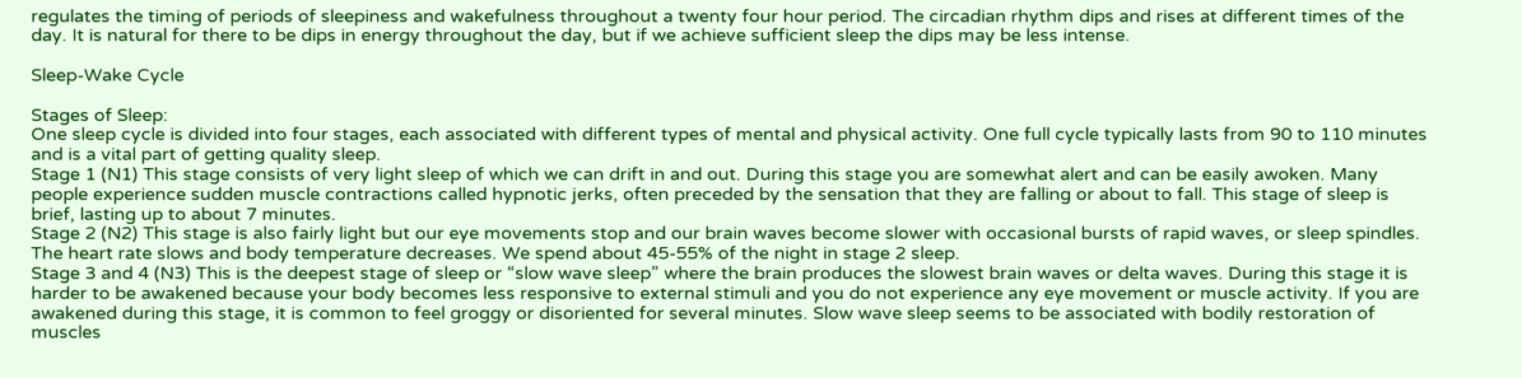regulates the timing of periods of sleepiness and wakefulness throughout a twenty four hour period. The circadian rhythm dips and rises at different times of the day. It is natural for there to be dips in energy throughout the day, but if we achieve sufficient sleep the dips may be less intense.

Sleep-Wake Cycle

Stages of Sleep:
One sleep cycle is divided into four stages, each associated with different types of mental and physical activity. One full cycle typically lasts from 90 to 110 minutes and is a vital part of getting quality sleep.
Stage 1 (N1) This stage consists of very light sleep of which we can drift in and out. During this stage you are somewhat alert and can be easily awoken. Many people experience sudden muscle contractions called hypnotic jerks, often preceded by the sensation that they are falling or about to fall. This stage of sleep is brief, lasting up to about 7 minutes.
Stage 2 (N2) This stage is also fairly light but our eye movements stop and our brain waves become slower with occasional bursts of rapid waves, or sleep spindles. The heart rate slows and body temperature decreases. We spend about 45-55% of the night in stage 2 sleep.
Stage 3 and 4 (N3) This is the deepest stage of sleep or “slow wave sleep” where the brain produces the slowest brain waves or delta waves. During this stage it is harder to be awakened because your body becomes less responsive to external stimuli and you do not experience any eye movement or muscle activity. If you are awakened during this stage, it is common to feel groggy or disoriented for several minutes. Slow wave sleep seems to be associated with bodily restoration of muscles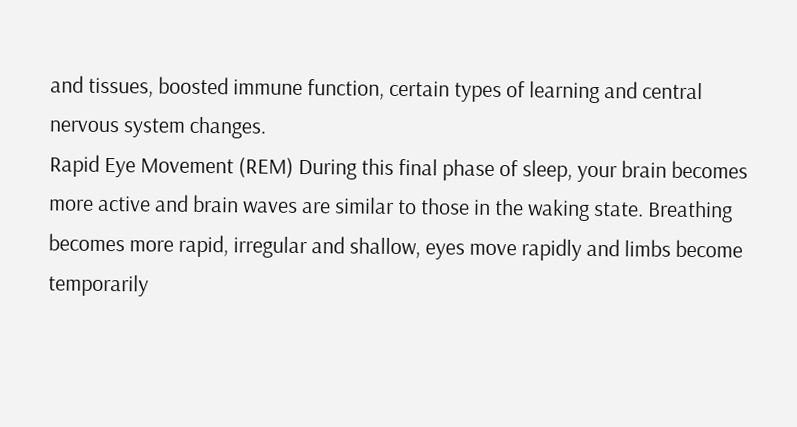and tissues, boosted immune function, certain types of learning and central nervous system changes.
Rapid Eye Movement (REM) During this final phase of sleep, your brain becomes more active and brain waves are similar to those in the waking state. Breathing becomes more rapid, irregular and shallow, eyes move rapidly and limbs become temporarily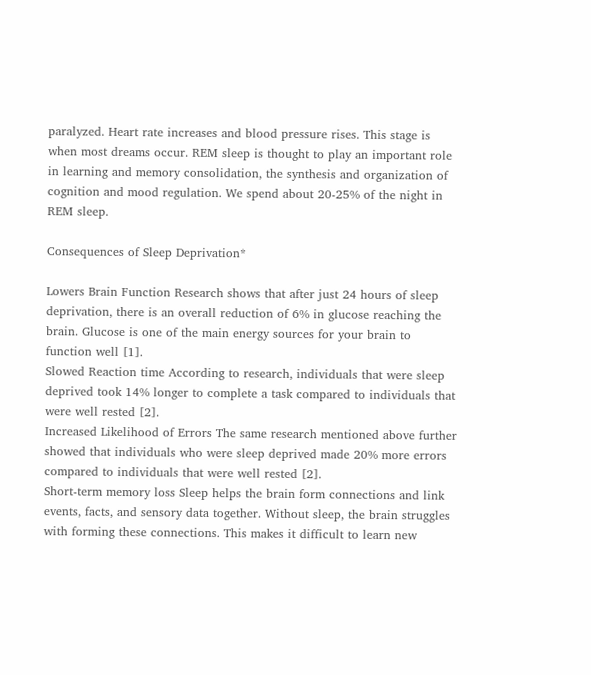paralyzed. Heart rate increases and blood pressure rises. This stage is when most dreams occur. REM sleep is thought to play an important role in learning and memory consolidation, the synthesis and organization of cognition and mood regulation. We spend about 20-25% of the night in REM sleep.

Consequences of Sleep Deprivation*

Lowers Brain Function Research shows that after just 24 hours of sleep deprivation, there is an overall reduction of 6% in glucose reaching the brain. Glucose is one of the main energy sources for your brain to function well [1].
Slowed Reaction time According to research, individuals that were sleep deprived took 14% longer to complete a task compared to individuals that were well rested [2].
Increased Likelihood of Errors The same research mentioned above further showed that individuals who were sleep deprived made 20% more errors compared to individuals that were well rested [2].
Short-term memory loss Sleep helps the brain form connections and link events, facts, and sensory data together. Without sleep, the brain struggles with forming these connections. This makes it difficult to learn new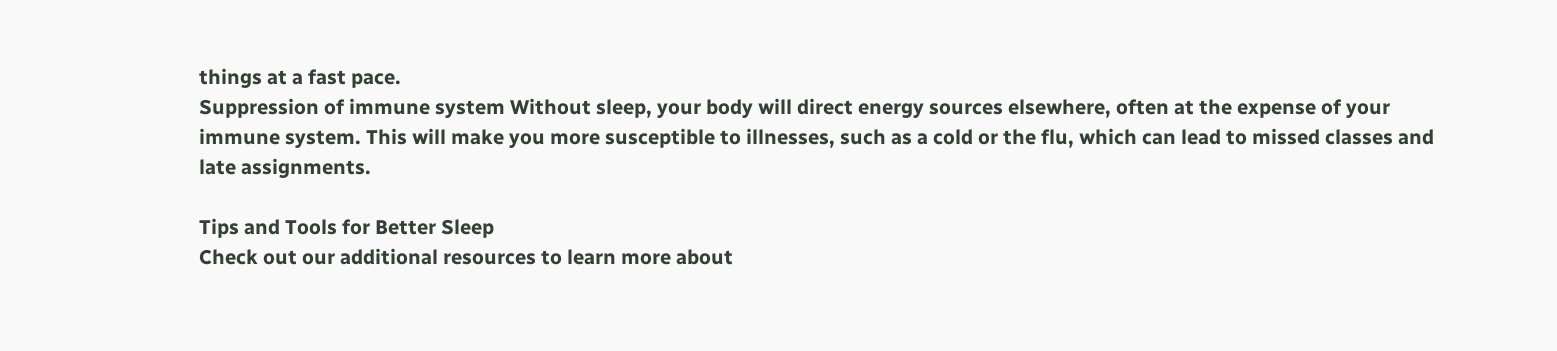things at a fast pace.
Suppression of immune system Without sleep, your body will direct energy sources elsewhere, often at the expense of your immune system. This will make you more susceptible to illnesses, such as a cold or the flu, which can lead to missed classes and late assignments.

Tips and Tools for Better Sleep
Check out our additional resources to learn more about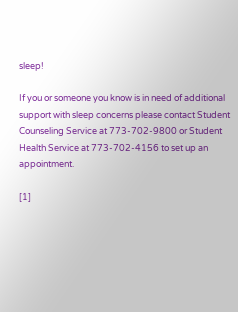sleep!

If you or someone you know is in need of additional support with sleep concerns please contact Student Counseling Service at 773-702-9800 or Student Health Service at 773-702-4156 to set up an appointment.

[1]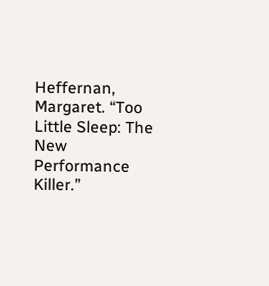Heffernan, Margaret. “Too Little Sleep: The New Performance Killer.”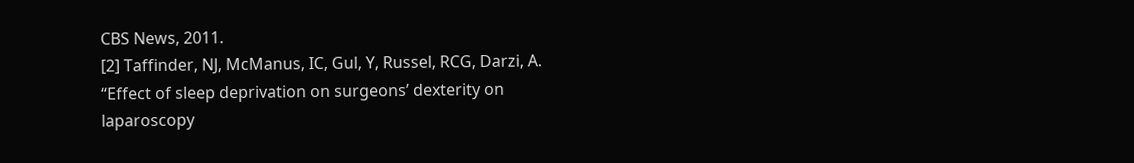CBS News, 2011.
[2] Taffinder, NJ, McManus, IC, Gul, Y, Russel, RCG, Darzi, A. “Effect of sleep deprivation on surgeons’ dexterity on laparoscopy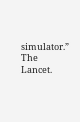simulator.” The Lancet.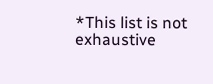*This list is not exhaustive